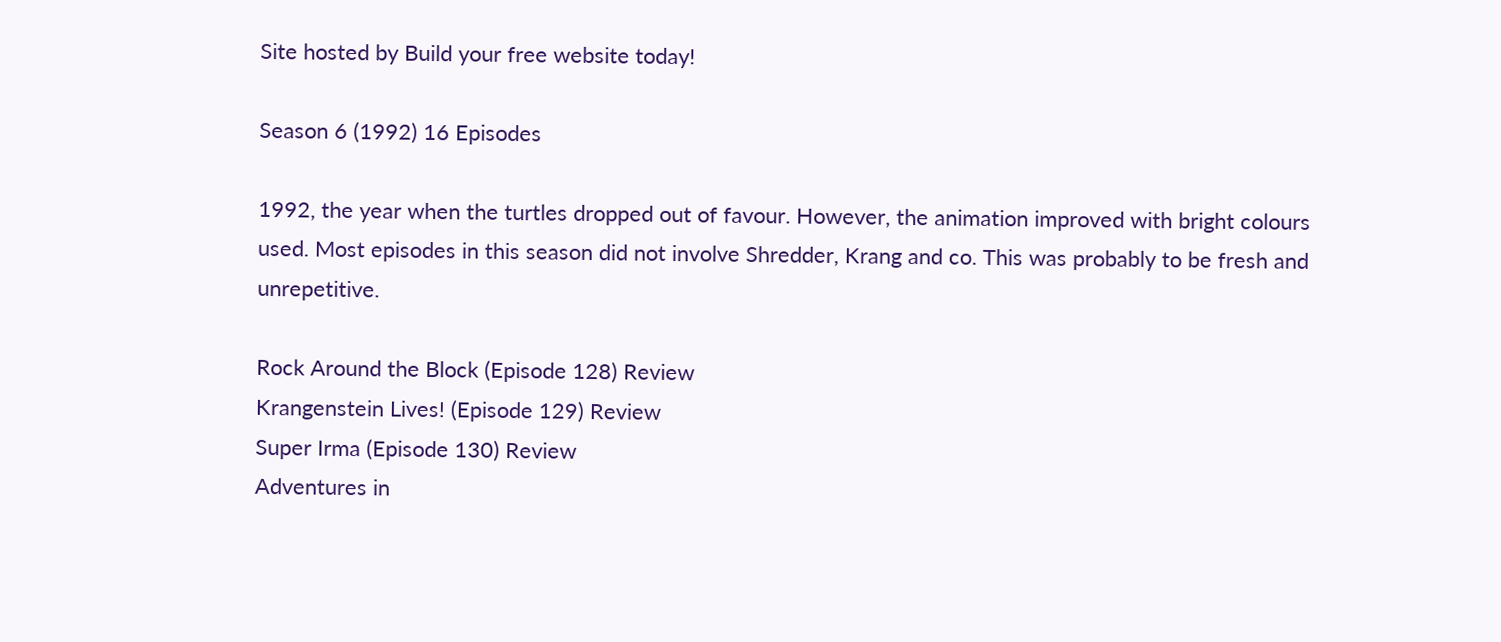Site hosted by Build your free website today!

Season 6 (1992) 16 Episodes

1992, the year when the turtles dropped out of favour. However, the animation improved with bright colours used. Most episodes in this season did not involve Shredder, Krang and co. This was probably to be fresh and unrepetitive.

Rock Around the Block (Episode 128) Review
Krangenstein Lives! (Episode 129) Review
Super Irma (Episode 130) Review
Adventures in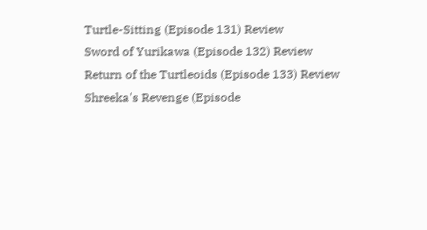Turtle-Sitting (Episode 131) Review
Sword of Yurikawa (Episode 132) Review
Return of the Turtleoids (Episode 133) Review
Shreeka's Revenge (Episode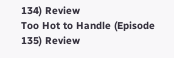134) Review
Too Hot to Handle (Episode 135) Review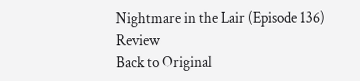Nightmare in the Lair (Episode 136) Review
Back to Original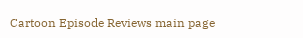Cartoon Episode Reviews main page